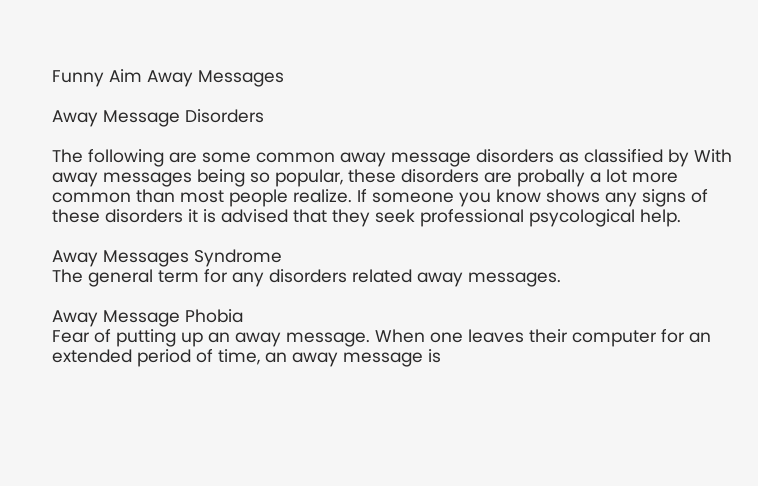Funny Aim Away Messages

Away Message Disorders

The following are some common away message disorders as classified by With away messages being so popular, these disorders are probally a lot more common than most people realize. If someone you know shows any signs of these disorders it is advised that they seek professional psycological help.

Away Messages Syndrome
The general term for any disorders related away messages.

Away Message Phobia
Fear of putting up an away message. When one leaves their computer for an extended period of time, an away message is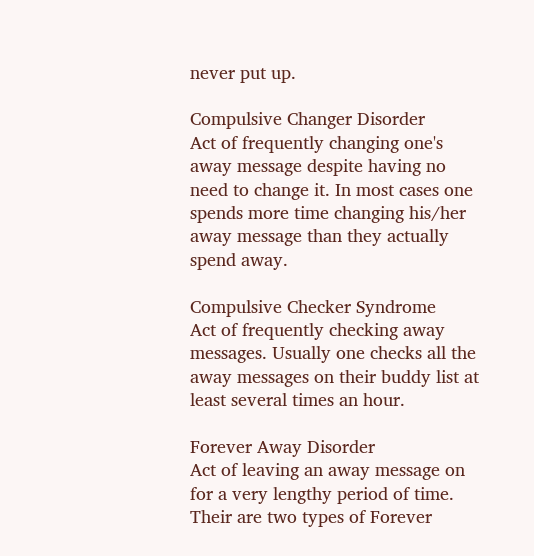never put up.

Compulsive Changer Disorder
Act of frequently changing one's away message despite having no need to change it. In most cases one spends more time changing his/her away message than they actually spend away.

Compulsive Checker Syndrome
Act of frequently checking away messages. Usually one checks all the away messages on their buddy list at least several times an hour.

Forever Away Disorder
Act of leaving an away message on for a very lengthy period of time. Their are two types of Forever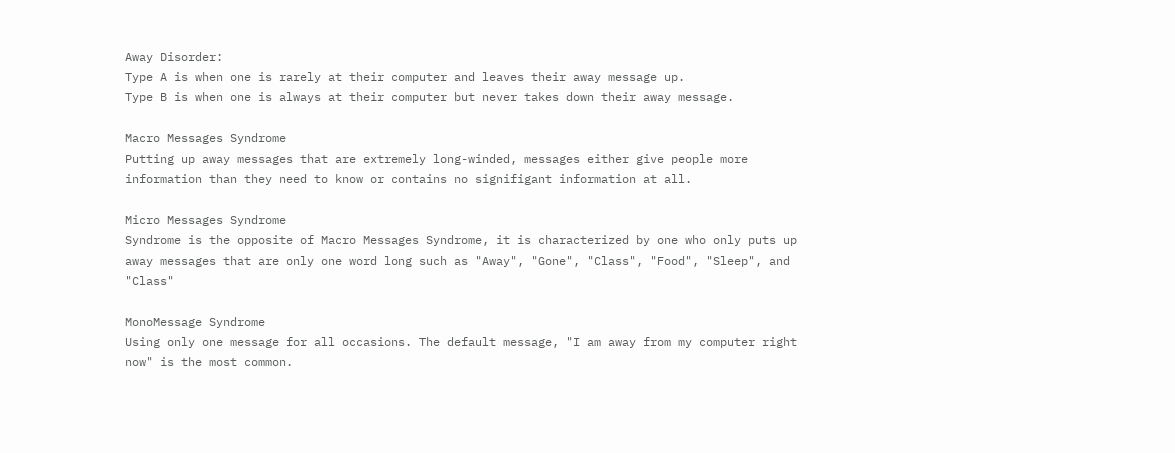Away Disorder:
Type A is when one is rarely at their computer and leaves their away message up.
Type B is when one is always at their computer but never takes down their away message.

Macro Messages Syndrome
Putting up away messages that are extremely long-winded, messages either give people more information than they need to know or contains no signifigant information at all.

Micro Messages Syndrome
Syndrome is the opposite of Macro Messages Syndrome, it is characterized by one who only puts up away messages that are only one word long such as "Away", "Gone", "Class", "Food", "Sleep", and "Class"

MonoMessage Syndrome
Using only one message for all occasions. The default message, "I am away from my computer right now" is the most common.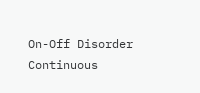On-Off Disorder
Continuous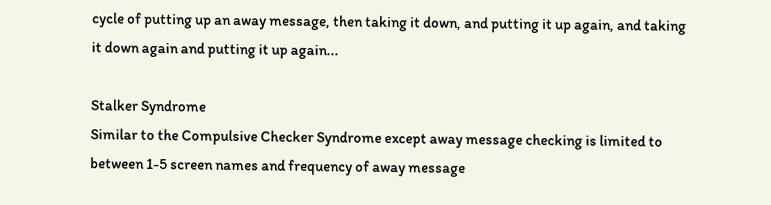cycle of putting up an away message, then taking it down, and putting it up again, and taking it down again and putting it up again...

Stalker Syndrome
Similar to the Compulsive Checker Syndrome except away message checking is limited to between 1-5 screen names and frequency of away message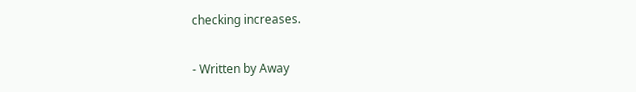checking increases.

- Written by Away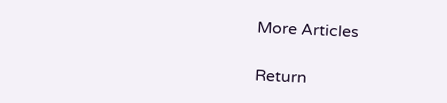More Articles

Return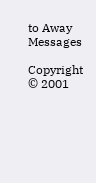to Away Messages

Copyright © 2001